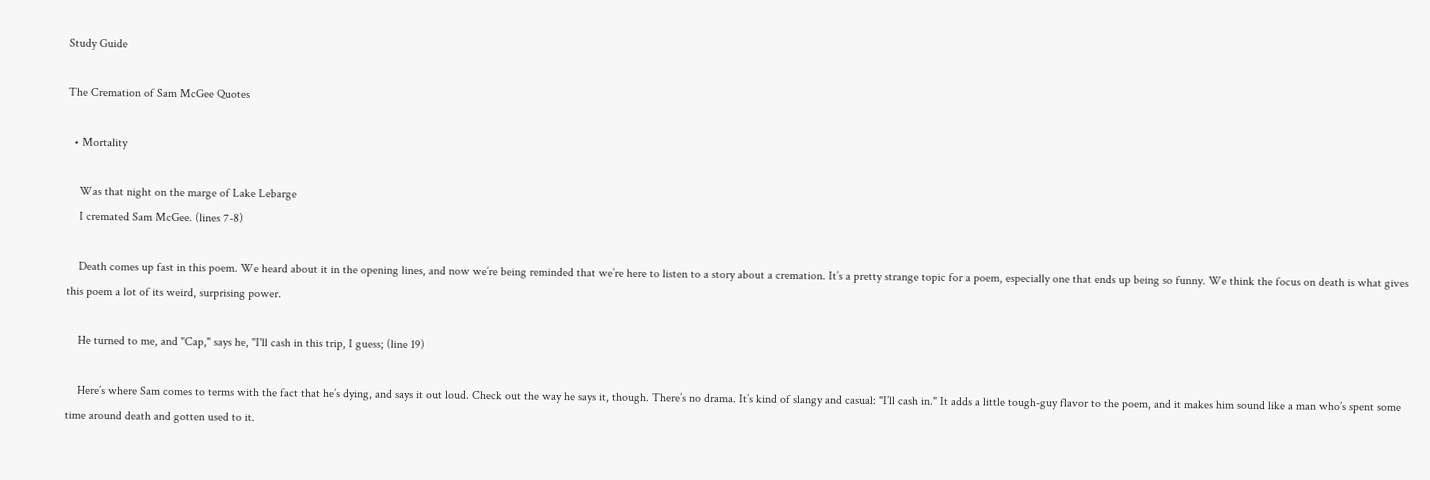Study Guide

The Cremation of Sam McGee Quotes

  • Mortality

    Was that night on the marge of Lake Lebarge
    I cremated Sam McGee. (lines 7-8)

    Death comes up fast in this poem. We heard about it in the opening lines, and now we’re being reminded that we’re here to listen to a story about a cremation. It’s a pretty strange topic for a poem, especially one that ends up being so funny. We think the focus on death is what gives this poem a lot of its weird, surprising power.

    He turned to me, and "Cap," says he, "I'll cash in this trip, I guess; (line 19)

    Here’s where Sam comes to terms with the fact that he’s dying, and says it out loud. Check out the way he says it, though. There’s no drama. It’s kind of slangy and casual: "I’ll cash in." It adds a little tough-guy flavor to the poem, and it makes him sound like a man who’s spent some time around death and gotten used to it.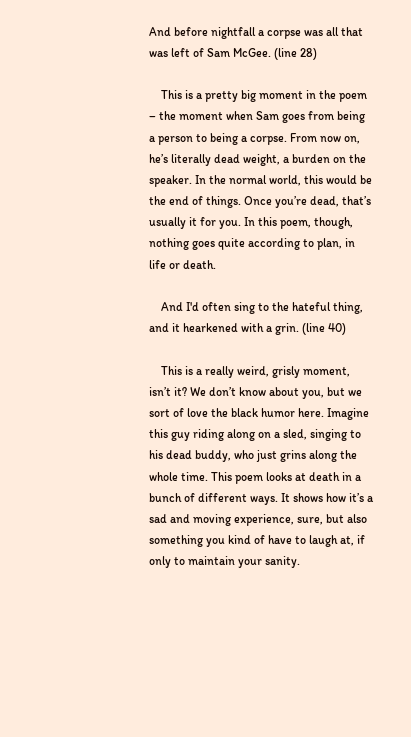And before nightfall a corpse was all that was left of Sam McGee. (line 28)

    This is a pretty big moment in the poem – the moment when Sam goes from being a person to being a corpse. From now on, he’s literally dead weight, a burden on the speaker. In the normal world, this would be the end of things. Once you’re dead, that’s usually it for you. In this poem, though, nothing goes quite according to plan, in life or death.

    And I'd often sing to the hateful thing, and it hearkened with a grin. (line 40)

    This is a really weird, grisly moment, isn’t it? We don’t know about you, but we sort of love the black humor here. Imagine this guy riding along on a sled, singing to his dead buddy, who just grins along the whole time. This poem looks at death in a bunch of different ways. It shows how it’s a sad and moving experience, sure, but also something you kind of have to laugh at, if only to maintain your sanity.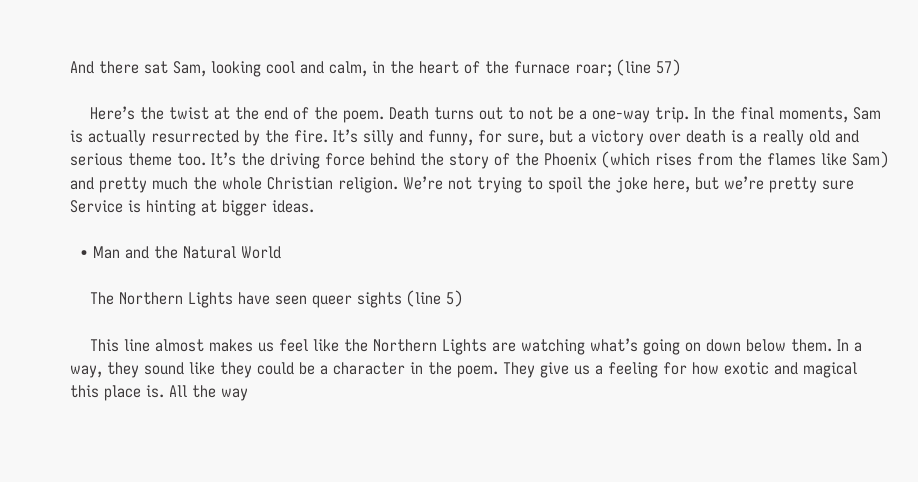And there sat Sam, looking cool and calm, in the heart of the furnace roar; (line 57)

    Here’s the twist at the end of the poem. Death turns out to not be a one-way trip. In the final moments, Sam is actually resurrected by the fire. It’s silly and funny, for sure, but a victory over death is a really old and serious theme too. It’s the driving force behind the story of the Phoenix (which rises from the flames like Sam) and pretty much the whole Christian religion. We’re not trying to spoil the joke here, but we’re pretty sure Service is hinting at bigger ideas.

  • Man and the Natural World

    The Northern Lights have seen queer sights (line 5)

    This line almost makes us feel like the Northern Lights are watching what’s going on down below them. In a way, they sound like they could be a character in the poem. They give us a feeling for how exotic and magical this place is. All the way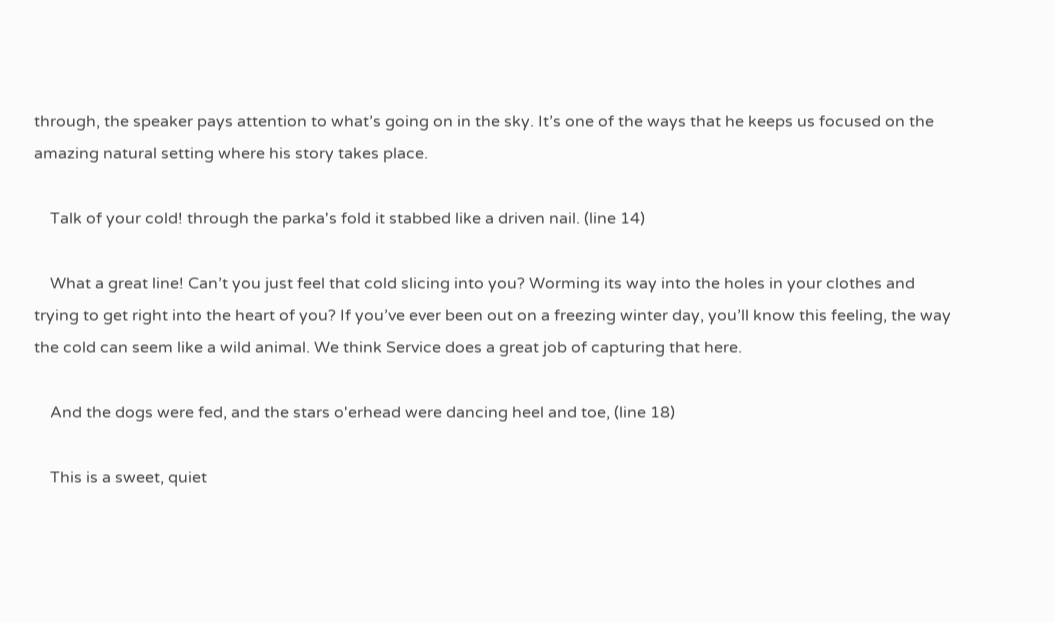through, the speaker pays attention to what’s going on in the sky. It’s one of the ways that he keeps us focused on the amazing natural setting where his story takes place.

    Talk of your cold! through the parka's fold it stabbed like a driven nail. (line 14)

    What a great line! Can’t you just feel that cold slicing into you? Worming its way into the holes in your clothes and trying to get right into the heart of you? If you’ve ever been out on a freezing winter day, you’ll know this feeling, the way the cold can seem like a wild animal. We think Service does a great job of capturing that here.

    And the dogs were fed, and the stars o'erhead were dancing heel and toe, (line 18)

    This is a sweet, quiet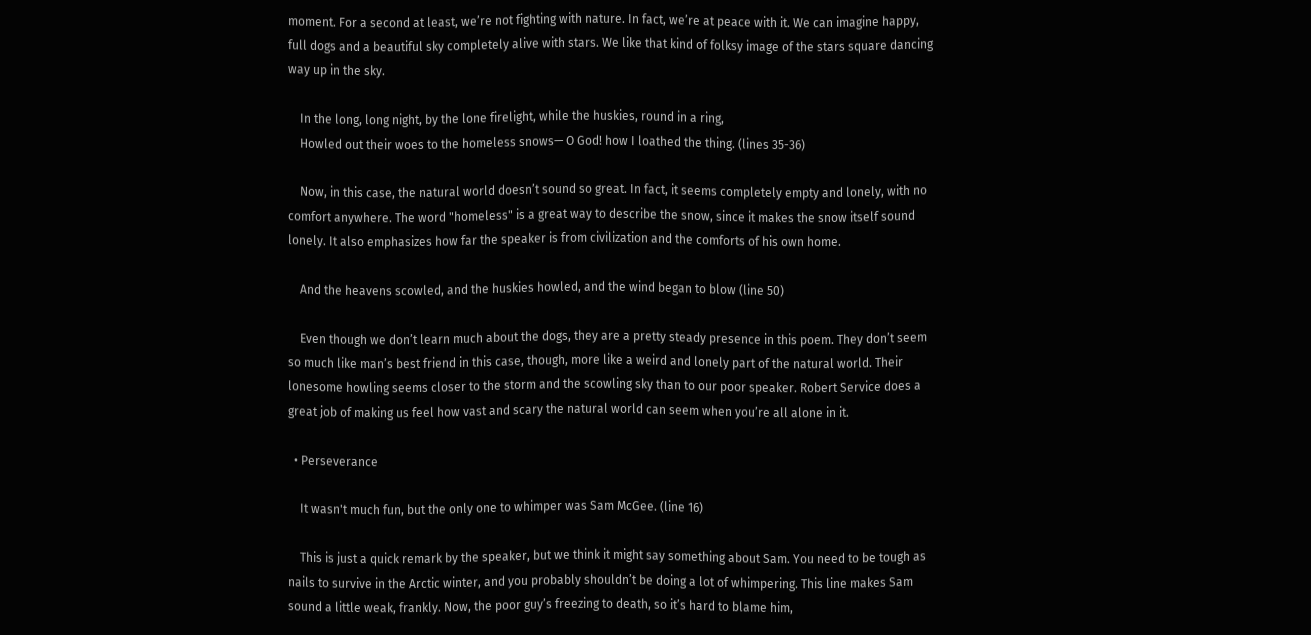moment. For a second at least, we’re not fighting with nature. In fact, we’re at peace with it. We can imagine happy, full dogs and a beautiful sky completely alive with stars. We like that kind of folksy image of the stars square dancing way up in the sky.

    In the long, long night, by the lone firelight, while the huskies, round in a ring,
    Howled out their woes to the homeless snows— O God! how I loathed the thing. (lines 35-36)

    Now, in this case, the natural world doesn’t sound so great. In fact, it seems completely empty and lonely, with no comfort anywhere. The word "homeless" is a great way to describe the snow, since it makes the snow itself sound lonely. It also emphasizes how far the speaker is from civilization and the comforts of his own home.

    And the heavens scowled, and the huskies howled, and the wind began to blow (line 50)

    Even though we don’t learn much about the dogs, they are a pretty steady presence in this poem. They don’t seem so much like man’s best friend in this case, though, more like a weird and lonely part of the natural world. Their lonesome howling seems closer to the storm and the scowling sky than to our poor speaker. Robert Service does a great job of making us feel how vast and scary the natural world can seem when you’re all alone in it.

  • Perseverance

    It wasn't much fun, but the only one to whimper was Sam McGee. (line 16)

    This is just a quick remark by the speaker, but we think it might say something about Sam. You need to be tough as nails to survive in the Arctic winter, and you probably shouldn’t be doing a lot of whimpering. This line makes Sam sound a little weak, frankly. Now, the poor guy’s freezing to death, so it’s hard to blame him,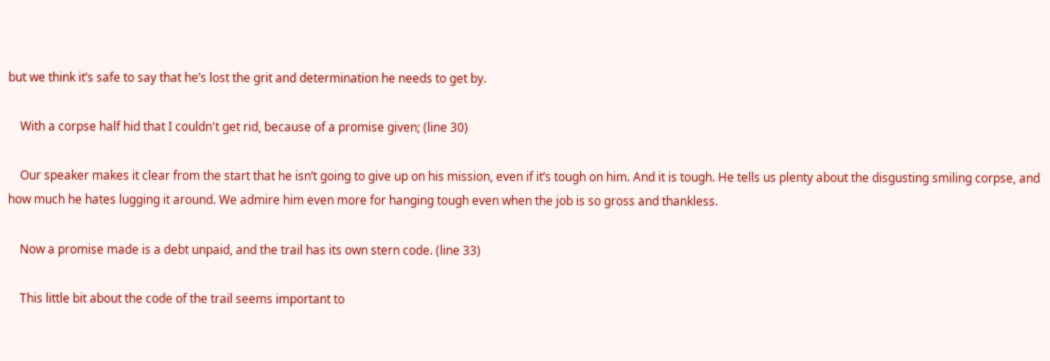but we think it’s safe to say that he’s lost the grit and determination he needs to get by.

    With a corpse half hid that I couldn't get rid, because of a promise given; (line 30)

    Our speaker makes it clear from the start that he isn’t going to give up on his mission, even if it’s tough on him. And it is tough. He tells us plenty about the disgusting smiling corpse, and how much he hates lugging it around. We admire him even more for hanging tough even when the job is so gross and thankless.

    Now a promise made is a debt unpaid, and the trail has its own stern code. (line 33)

    This little bit about the code of the trail seems important to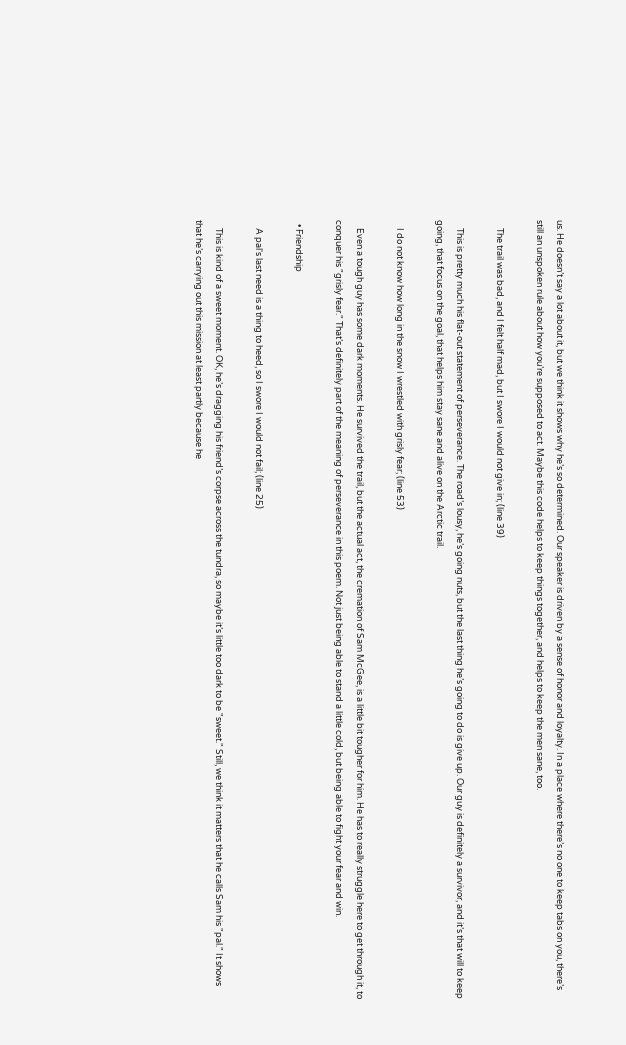us. He doesn’t say a lot about it, but we think it shows why he’s so determined. Our speaker is driven by a sense of honor and loyalty. In a place where there’s no one to keep tabs on you, there’s still an unspoken rule about how you’re supposed to act. Maybe this code helps to keep things together, and helps to keep the men sane, too.

    The trail was bad, and I felt half mad, but I swore I would not give in; (line 39)

    This is pretty much his flat-out statement of perseverance. The road’s lousy, he’s going nuts, but the last thing he’s going to do is give up. Our guy is definitely a survivor, and it’s that will to keep going, that focus on the goal, that helps him stay sane and alive on the Arctic trail.

    I do not know how long in the snow I wrestled with grisly fear; (line 53)

    Even a tough guy has some dark moments. He survived the trail, but the actual act, the cremation of Sam McGee, is a little bit tougher for him. He has to really struggle here to get through it, to conquer his "grisly fear." That’s definitely part of the meaning of perseverance in this poem. Not just being able to stand a little cold, but being able to fight your fear and win.

  • Friendship

    A pal's last need is a thing to heed, so I swore I would not fail; (line 25)

    This is kind of a sweet moment. OK, he’s dragging his friend’s corpse across the tundra, so maybe it’s little too dark to be "sweet." Still, we think it matters that he calls Sam his "pal." It shows that he’s carrying out this mission at least partly because he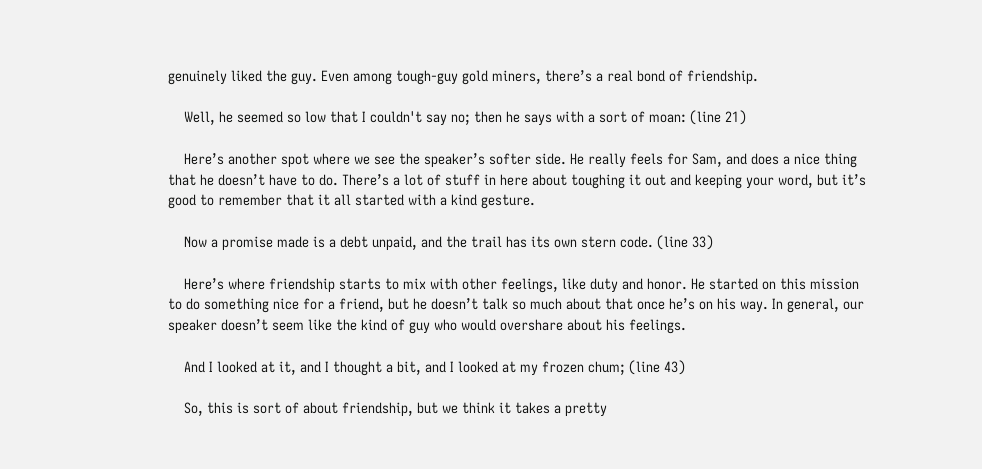genuinely liked the guy. Even among tough-guy gold miners, there’s a real bond of friendship.

    Well, he seemed so low that I couldn't say no; then he says with a sort of moan: (line 21)

    Here’s another spot where we see the speaker’s softer side. He really feels for Sam, and does a nice thing that he doesn’t have to do. There’s a lot of stuff in here about toughing it out and keeping your word, but it’s good to remember that it all started with a kind gesture.

    Now a promise made is a debt unpaid, and the trail has its own stern code. (line 33)

    Here’s where friendship starts to mix with other feelings, like duty and honor. He started on this mission to do something nice for a friend, but he doesn’t talk so much about that once he’s on his way. In general, our speaker doesn’t seem like the kind of guy who would overshare about his feelings.

    And I looked at it, and I thought a bit, and I looked at my frozen chum; (line 43)

    So, this is sort of about friendship, but we think it takes a pretty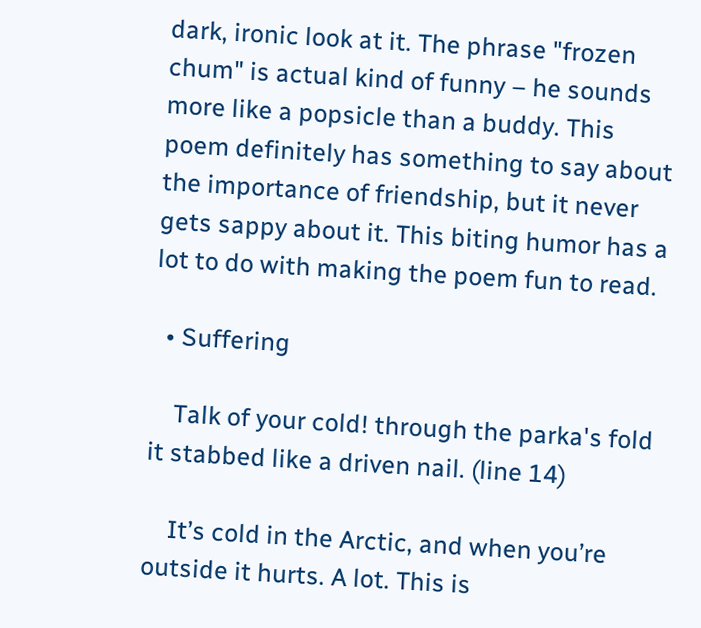dark, ironic look at it. The phrase "frozen chum" is actual kind of funny – he sounds more like a popsicle than a buddy. This poem definitely has something to say about the importance of friendship, but it never gets sappy about it. This biting humor has a lot to do with making the poem fun to read.

  • Suffering

    Talk of your cold! through the parka's fold it stabbed like a driven nail. (line 14)

    It’s cold in the Arctic, and when you’re outside it hurts. A lot. This is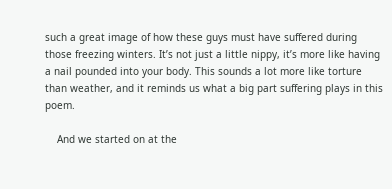such a great image of how these guys must have suffered during those freezing winters. It’s not just a little nippy, it’s more like having a nail pounded into your body. This sounds a lot more like torture than weather, and it reminds us what a big part suffering plays in this poem.

    And we started on at the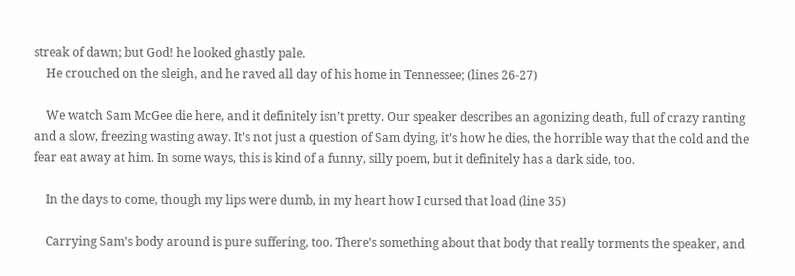streak of dawn; but God! he looked ghastly pale.
    He crouched on the sleigh, and he raved all day of his home in Tennessee; (lines 26-27)

    We watch Sam McGee die here, and it definitely isn’t pretty. Our speaker describes an agonizing death, full of crazy ranting and a slow, freezing wasting away. It’s not just a question of Sam dying, it’s how he dies, the horrible way that the cold and the fear eat away at him. In some ways, this is kind of a funny, silly poem, but it definitely has a dark side, too.

    In the days to come, though my lips were dumb, in my heart how I cursed that load (line 35)

    Carrying Sam’s body around is pure suffering, too. There’s something about that body that really torments the speaker, and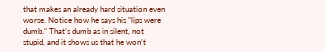that makes an already hard situation even worse. Notice how he says his "lips were dumb." That’s dumb as in silent, not stupid, and it shows us that he won’t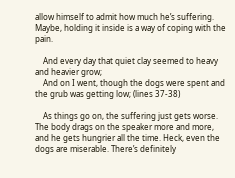allow himself to admit how much he’s suffering. Maybe, holding it inside is a way of coping with the pain.

    And every day that quiet clay seemed to heavy and heavier grow;
    And on I went, though the dogs were spent and the grub was getting low; (lines 37-38)

    As things go on, the suffering just gets worse. The body drags on the speaker more and more, and he gets hungrier all the time. Heck, even the dogs are miserable. There’s definitely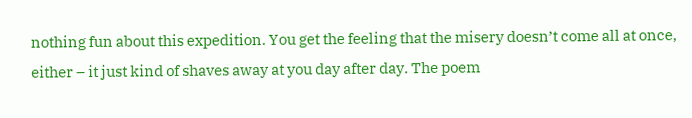nothing fun about this expedition. You get the feeling that the misery doesn’t come all at once, either – it just kind of shaves away at you day after day. The poem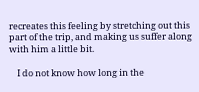recreates this feeling by stretching out this part of the trip, and making us suffer along with him a little bit.

    I do not know how long in the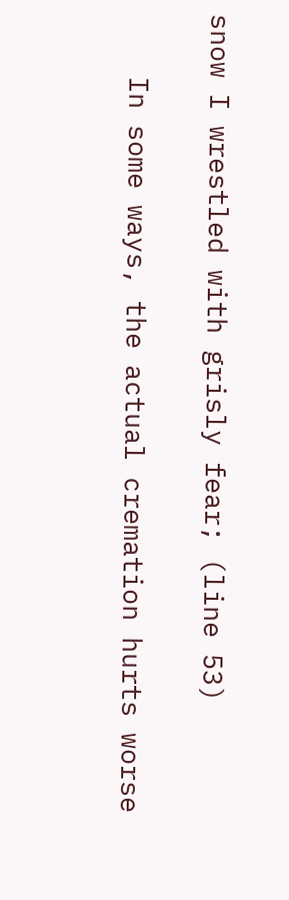snow I wrestled with grisly fear; (line 53)

    In some ways, the actual cremation hurts worse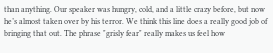than anything. Our speaker was hungry, cold, and a little crazy before, but now he’s almost taken over by his terror. We think this line does a really good job of bringing that out. The phrase "grisly fear" really makes us feel how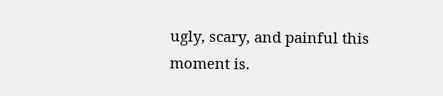ugly, scary, and painful this moment is.